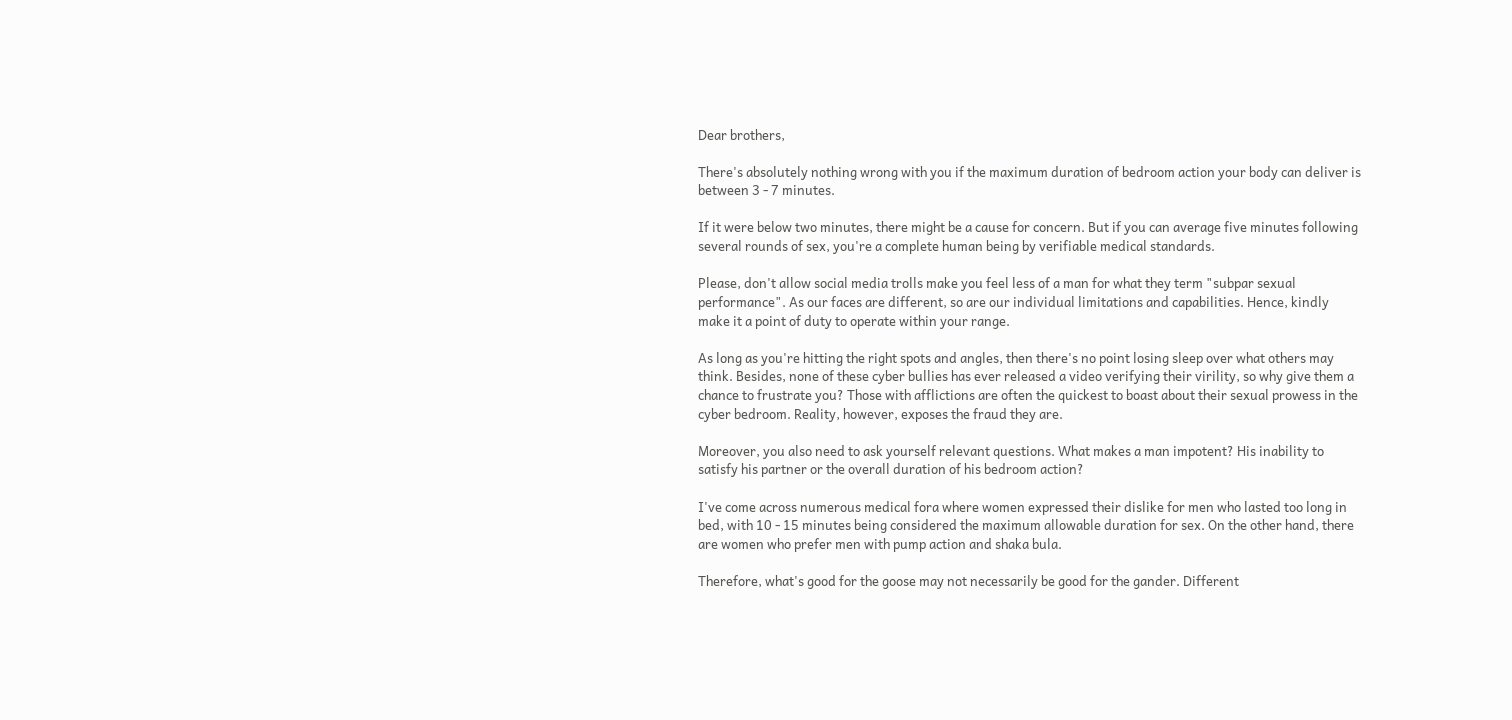Dear brothers,

There's absolutely nothing wrong with you if the maximum duration of bedroom action your body can deliver is between 3 - 7 minutes.

If it were below two minutes, there might be a cause for concern. But if you can average five minutes following several rounds of sex, you're a complete human being by verifiable medical standards.

Please, don't allow social media trolls make you feel less of a man for what they term "subpar sexual performance". As our faces are different, so are our individual limitations and capabilities. Hence, kindly make it a point of duty to operate within your range.

As long as you're hitting the right spots and angles, then there's no point losing sleep over what others may think. Besides, none of these cyber bullies has ever released a video verifying their virility, so why give them a chance to frustrate you? Those with afflictions are often the quickest to boast about their sexual prowess in the cyber bedroom. Reality, however, exposes the fraud they are.

Moreover, you also need to ask yourself relevant questions. What makes a man impotent? His inability to satisfy his partner or the overall duration of his bedroom action?

I've come across numerous medical fora where women expressed their dislike for men who lasted too long in bed, with 10 - 15 minutes being considered the maximum allowable duration for sex. On the other hand, there are women who prefer men with pump action and shaka bula.

Therefore, what's good for the goose may not necessarily be good for the gander. Different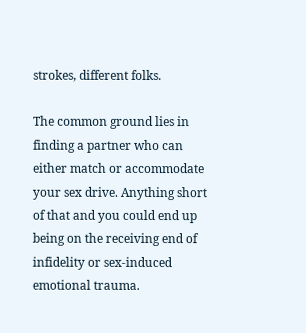strokes, different folks.

The common ground lies in finding a partner who can either match or accommodate your sex drive. Anything short of that and you could end up being on the receiving end of infidelity or sex-induced emotional trauma.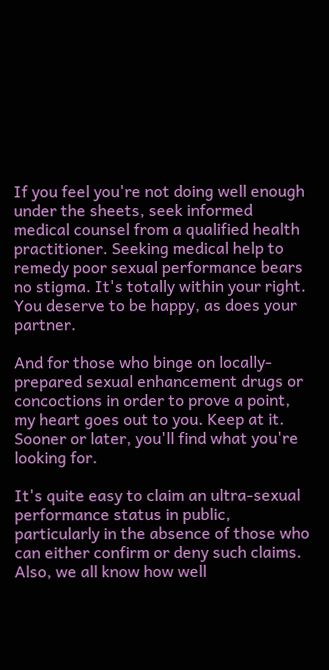If you feel you're not doing well enough under the sheets, seek informed medical counsel from a qualified health practitioner. Seeking medical help to remedy poor sexual performance bears no stigma. It's totally within your right. You deserve to be happy, as does your partner.

And for those who binge on locally-prepared sexual enhancement drugs or concoctions in order to prove a point, my heart goes out to you. Keep at it. Sooner or later, you'll find what you're looking for.

It's quite easy to claim an ultra-sexual performance status in public, particularly in the absence of those who can either confirm or deny such claims. Also, we all know how well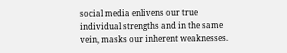social media enlivens our true individual strengths and in the same vein, masks our inherent weaknesses.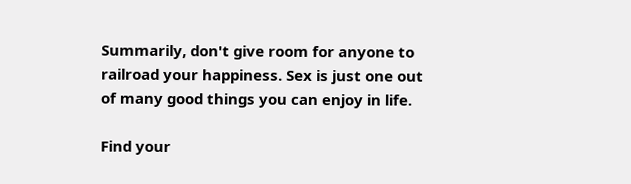Summarily, don't give room for anyone to railroad your happiness. Sex is just one out of many good things you can enjoy in life.

Find your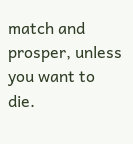match and prosper, unless you want to die.